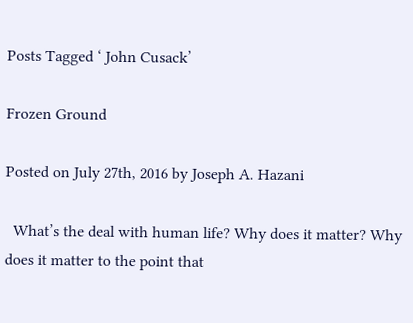Posts Tagged ‘ John Cusack’

Frozen Ground

Posted on July 27th, 2016 by Joseph A. Hazani

  What’s the deal with human life? Why does it matter? Why does it matter to the point that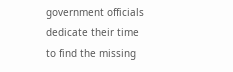government officials dedicate their time to find the missing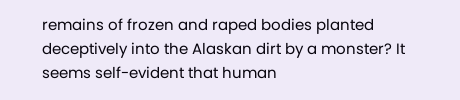remains of frozen and raped bodies planted deceptively into the Alaskan dirt by a monster? It seems self-evident that human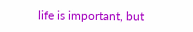life is important, but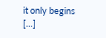it only begins […]